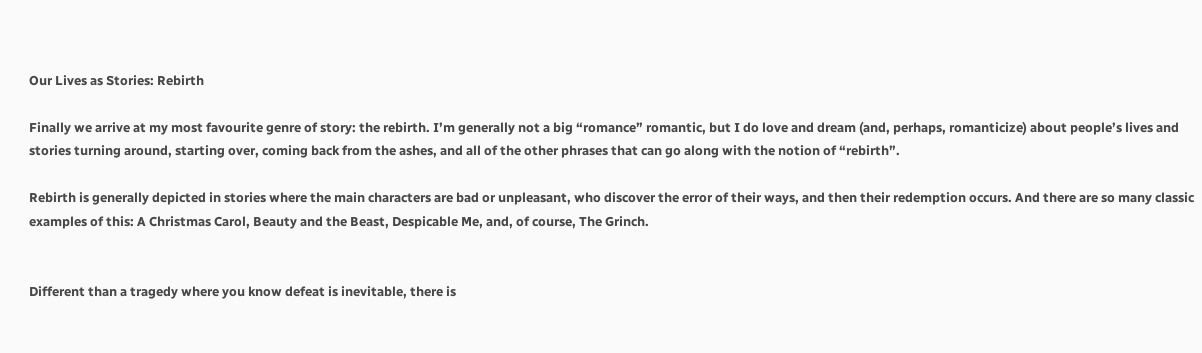Our Lives as Stories: Rebirth

Finally we arrive at my most favourite genre of story: the rebirth. I’m generally not a big “romance” romantic, but I do love and dream (and, perhaps, romanticize) about people’s lives and stories turning around, starting over, coming back from the ashes, and all of the other phrases that can go along with the notion of “rebirth”.

Rebirth is generally depicted in stories where the main characters are bad or unpleasant, who discover the error of their ways, and then their redemption occurs. And there are so many classic examples of this: A Christmas Carol, Beauty and the Beast, Despicable Me, and, of course, The Grinch.


Different than a tragedy where you know defeat is inevitable, there is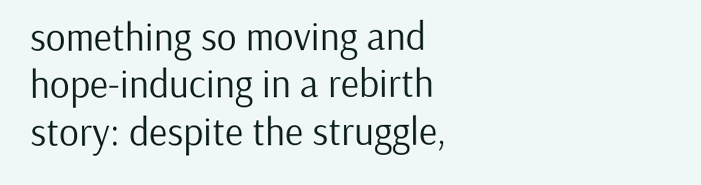something so moving and hope-inducing in a rebirth story: despite the struggle,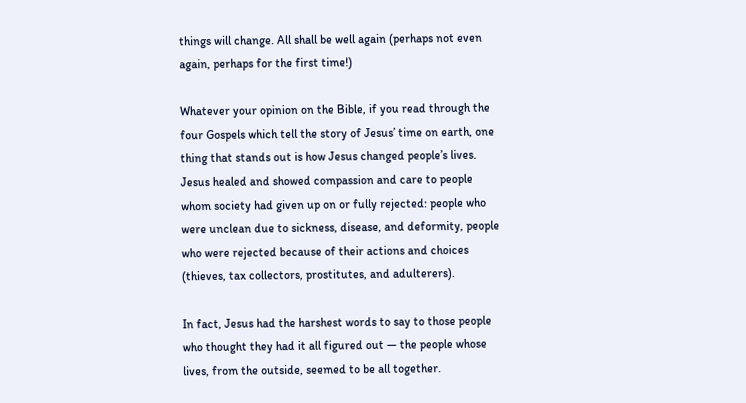things will change. All shall be well again (perhaps not even again, perhaps for the first time!)

Whatever your opinion on the Bible, if you read through the four Gospels which tell the story of Jesus’ time on earth, one thing that stands out is how Jesus changed people’s lives. Jesus healed and showed compassion and care to people whom society had given up on or fully rejected: people who were unclean due to sickness, disease, and deformity, people who were rejected because of their actions and choices (thieves, tax collectors, prostitutes, and adulterers).

In fact, Jesus had the harshest words to say to those people who thought they had it all figured out — the people whose lives, from the outside, seemed to be all together.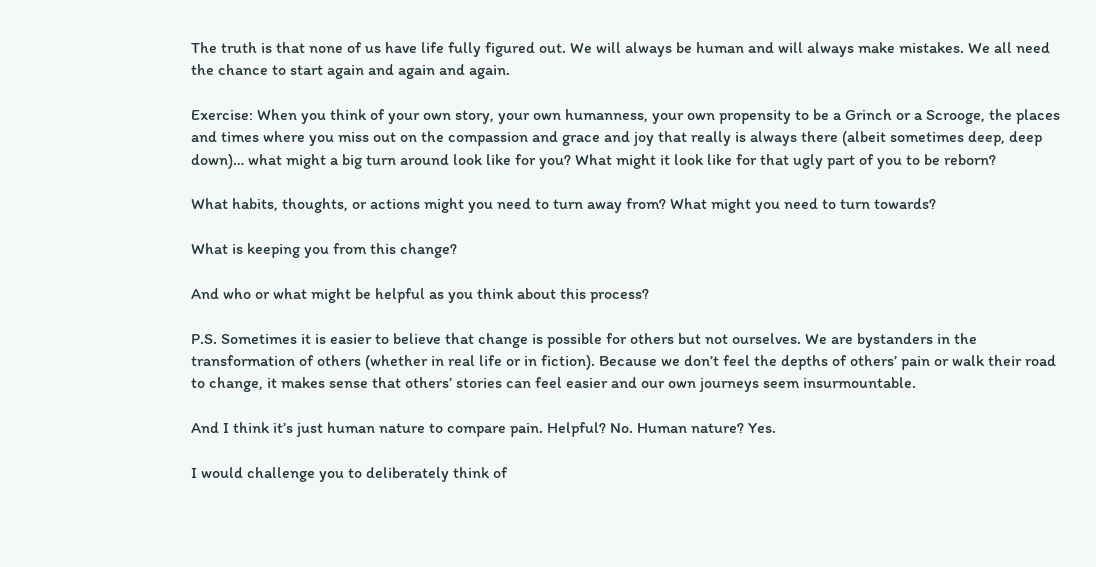The truth is that none of us have life fully figured out. We will always be human and will always make mistakes. We all need the chance to start again and again and again.

Exercise: When you think of your own story, your own humanness, your own propensity to be a Grinch or a Scrooge, the places and times where you miss out on the compassion and grace and joy that really is always there (albeit sometimes deep, deep down)… what might a big turn around look like for you? What might it look like for that ugly part of you to be reborn?

What habits, thoughts, or actions might you need to turn away from? What might you need to turn towards?

What is keeping you from this change?

And who or what might be helpful as you think about this process?

P.S. Sometimes it is easier to believe that change is possible for others but not ourselves. We are bystanders in the transformation of others (whether in real life or in fiction). Because we don’t feel the depths of others’ pain or walk their road to change, it makes sense that others’ stories can feel easier and our own journeys seem insurmountable.

And I think it’s just human nature to compare pain. Helpful? No. Human nature? Yes.

I would challenge you to deliberately think of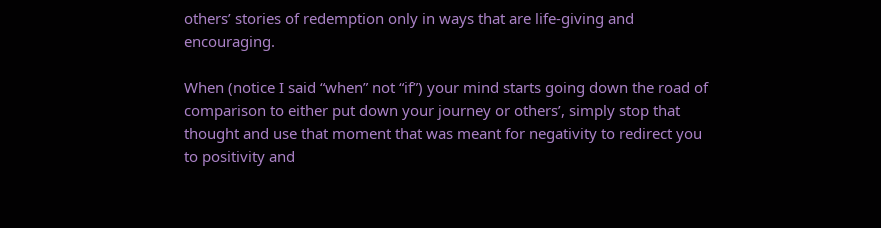others’ stories of redemption only in ways that are life-giving and encouraging.

When (notice I said “when” not “if”) your mind starts going down the road of comparison to either put down your journey or others’, simply stop that thought and use that moment that was meant for negativity to redirect you to positivity and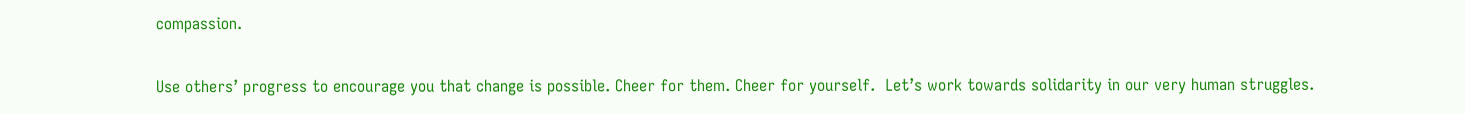compassion.

Use others’ progress to encourage you that change is possible. Cheer for them. Cheer for yourself.  Let’s work towards solidarity in our very human struggles.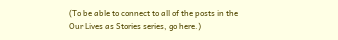(To be able to connect to all of the posts in the Our Lives as Stories series, go here.)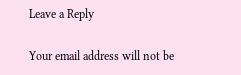Leave a Reply

Your email address will not be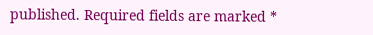published. Required fields are marked *